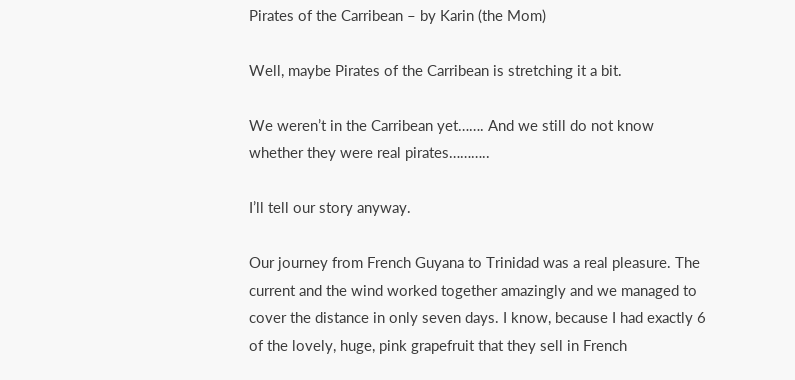Pirates of the Carribean – by Karin (the Mom)

Well, maybe Pirates of the Carribean is stretching it a bit.

We weren’t in the Carribean yet……. And we still do not know whether they were real pirates………..

I’ll tell our story anyway.

Our journey from French Guyana to Trinidad was a real pleasure. The current and the wind worked together amazingly and we managed to cover the distance in only seven days. I know, because I had exactly 6 of the lovely, huge, pink grapefruit that they sell in French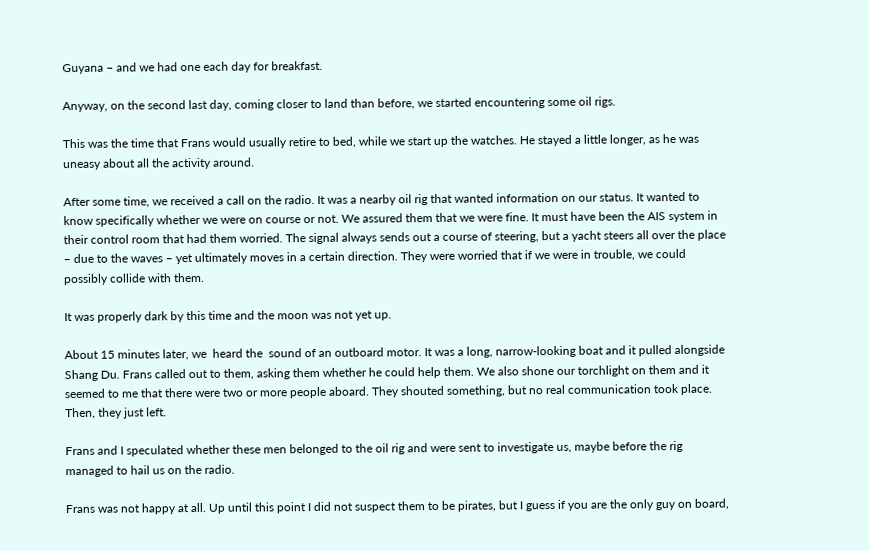Guyana – and we had one each day for breakfast.

Anyway, on the second last day, coming closer to land than before, we started encountering some oil rigs.

This was the time that Frans would usually retire to bed, while we start up the watches. He stayed a little longer, as he was uneasy about all the activity around.

After some time, we received a call on the radio. It was a nearby oil rig that wanted information on our status. It wanted to know specifically whether we were on course or not. We assured them that we were fine. It must have been the AIS system in their control room that had them worried. The signal always sends out a course of steering, but a yacht steers all over the place – due to the waves – yet ultimately moves in a certain direction. They were worried that if we were in trouble, we could possibly collide with them.

It was properly dark by this time and the moon was not yet up.

About 15 minutes later, we  heard the  sound of an outboard motor. It was a long, narrow-looking boat and it pulled alongside Shang Du. Frans called out to them, asking them whether he could help them. We also shone our torchlight on them and it seemed to me that there were two or more people aboard. They shouted something, but no real communication took place. Then, they just left.

Frans and I speculated whether these men belonged to the oil rig and were sent to investigate us, maybe before the rig managed to hail us on the radio.

Frans was not happy at all. Up until this point I did not suspect them to be pirates, but I guess if you are the only guy on board,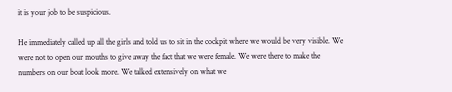it is your job to be suspicious.

He immediately called up all the girls and told us to sit in the cockpit where we would be very visible. We were not to open our mouths to give away the fact that we were female. We were there to make the numbers on our boat look more. We talked extensively on what we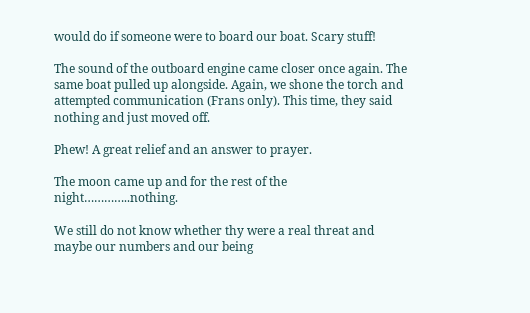would do if someone were to board our boat. Scary stuff!

The sound of the outboard engine came closer once again. The same boat pulled up alongside. Again, we shone the torch and attempted communication (Frans only). This time, they said nothing and just moved off.

Phew! A great relief and an answer to prayer.

The moon came up and for the rest of the night…………..nothing.

We still do not know whether thy were a real threat and maybe our numbers and our being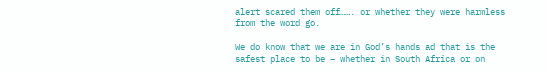alert scared them off……. or whether they were harmless from the word go.

We do know that we are in God’s hands ad that is the safest place to be – whether in South Africa or on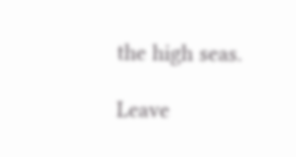the high seas.

Leave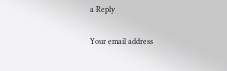a Reply

Your email address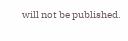will not be published.